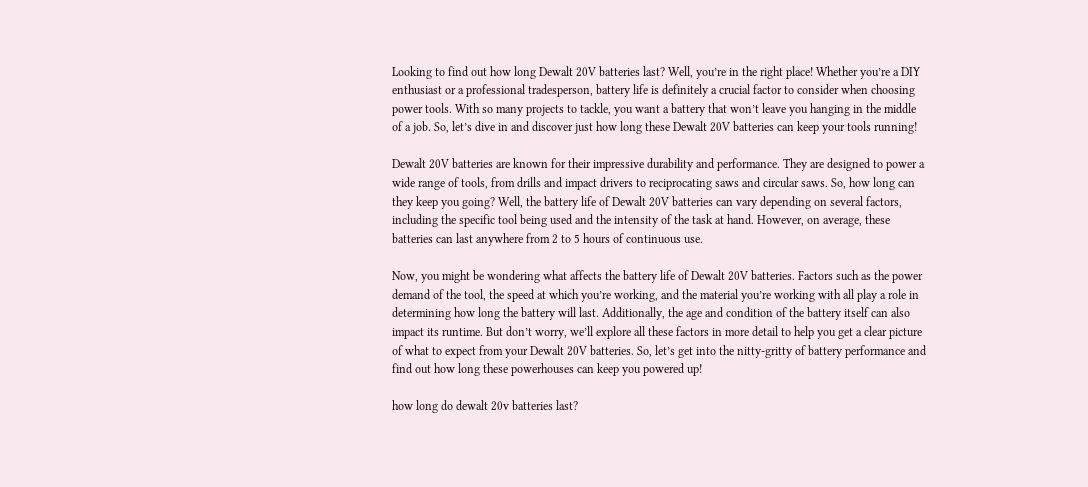Looking to find out how long Dewalt 20V batteries last? Well, you’re in the right place! Whether you’re a DIY enthusiast or a professional tradesperson, battery life is definitely a crucial factor to consider when choosing power tools. With so many projects to tackle, you want a battery that won’t leave you hanging in the middle of a job. So, let’s dive in and discover just how long these Dewalt 20V batteries can keep your tools running!

Dewalt 20V batteries are known for their impressive durability and performance. They are designed to power a wide range of tools, from drills and impact drivers to reciprocating saws and circular saws. So, how long can they keep you going? Well, the battery life of Dewalt 20V batteries can vary depending on several factors, including the specific tool being used and the intensity of the task at hand. However, on average, these batteries can last anywhere from 2 to 5 hours of continuous use.

Now, you might be wondering what affects the battery life of Dewalt 20V batteries. Factors such as the power demand of the tool, the speed at which you’re working, and the material you’re working with all play a role in determining how long the battery will last. Additionally, the age and condition of the battery itself can also impact its runtime. But don’t worry, we’ll explore all these factors in more detail to help you get a clear picture of what to expect from your Dewalt 20V batteries. So, let’s get into the nitty-gritty of battery performance and find out how long these powerhouses can keep you powered up!

how long do dewalt 20v batteries last?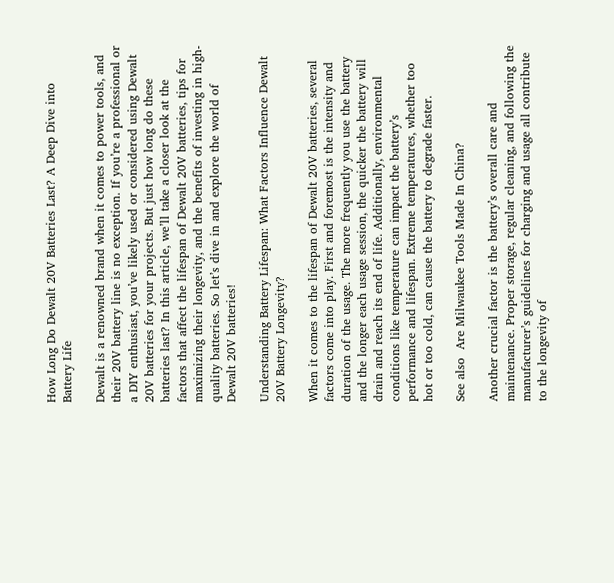How Long Do Dewalt 20V Batteries Last? A Deep Dive into Battery Life

Dewalt is a renowned brand when it comes to power tools, and their 20V battery line is no exception. If you’re a professional or a DIY enthusiast, you’ve likely used or considered using Dewalt 20V batteries for your projects. But just how long do these batteries last? In this article, we’ll take a closer look at the factors that affect the lifespan of Dewalt 20V batteries, tips for maximizing their longevity, and the benefits of investing in high-quality batteries. So let’s dive in and explore the world of Dewalt 20V batteries!

Understanding Battery Lifespan: What Factors Influence Dewalt 20V Battery Longevity?

When it comes to the lifespan of Dewalt 20V batteries, several factors come into play. First and foremost is the intensity and duration of the usage. The more frequently you use the battery and the longer each usage session, the quicker the battery will drain and reach its end of life. Additionally, environmental conditions like temperature can impact the battery’s performance and lifespan. Extreme temperatures, whether too hot or too cold, can cause the battery to degrade faster.

See also  Are Milwaukee Tools Made In China?

Another crucial factor is the battery’s overall care and maintenance. Proper storage, regular cleaning, and following the manufacturer’s guidelines for charging and usage all contribute to the longevity of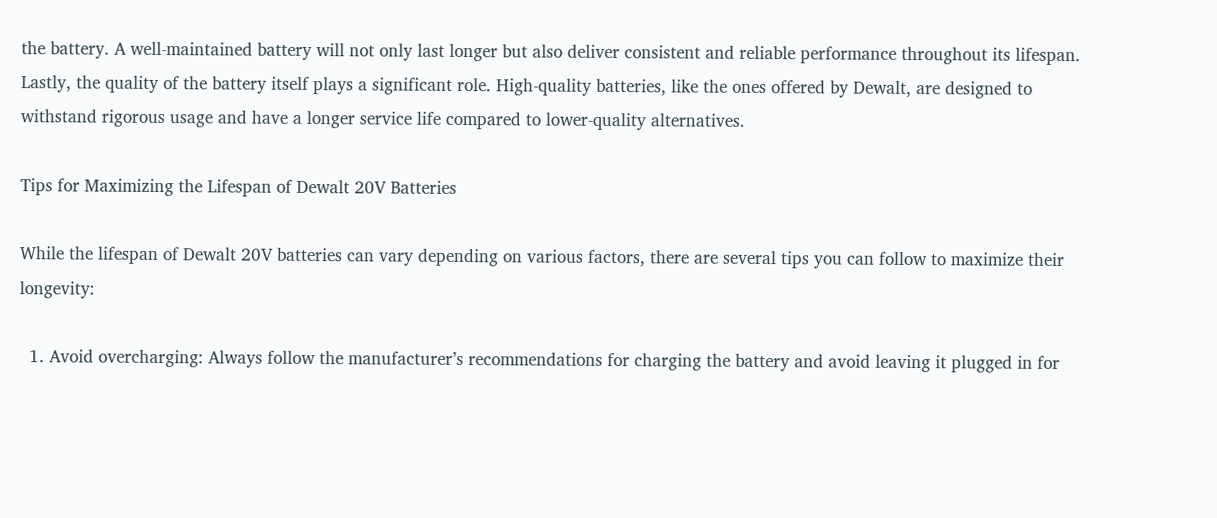the battery. A well-maintained battery will not only last longer but also deliver consistent and reliable performance throughout its lifespan. Lastly, the quality of the battery itself plays a significant role. High-quality batteries, like the ones offered by Dewalt, are designed to withstand rigorous usage and have a longer service life compared to lower-quality alternatives.

Tips for Maximizing the Lifespan of Dewalt 20V Batteries

While the lifespan of Dewalt 20V batteries can vary depending on various factors, there are several tips you can follow to maximize their longevity:

  1. Avoid overcharging: Always follow the manufacturer’s recommendations for charging the battery and avoid leaving it plugged in for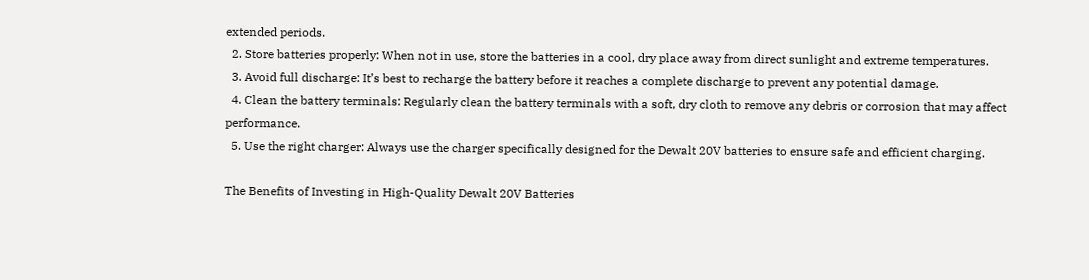extended periods.
  2. Store batteries properly: When not in use, store the batteries in a cool, dry place away from direct sunlight and extreme temperatures.
  3. Avoid full discharge: It’s best to recharge the battery before it reaches a complete discharge to prevent any potential damage.
  4. Clean the battery terminals: Regularly clean the battery terminals with a soft, dry cloth to remove any debris or corrosion that may affect performance.
  5. Use the right charger: Always use the charger specifically designed for the Dewalt 20V batteries to ensure safe and efficient charging.

The Benefits of Investing in High-Quality Dewalt 20V Batteries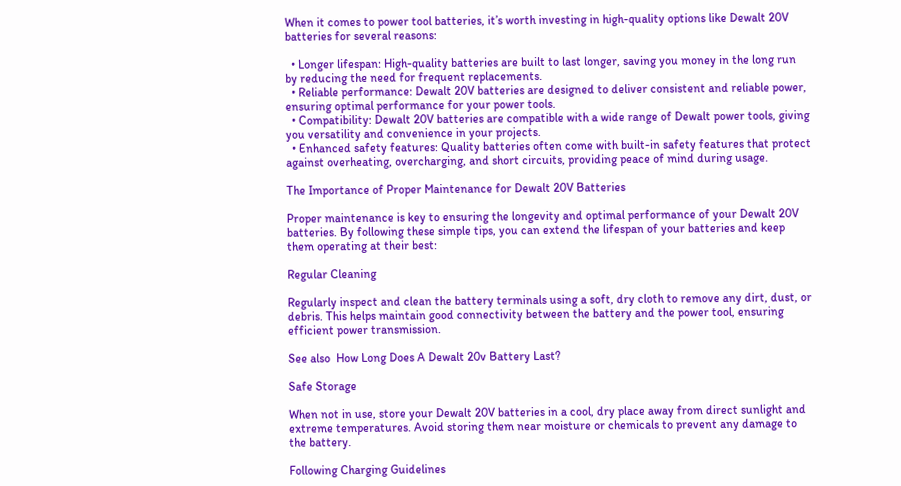When it comes to power tool batteries, it’s worth investing in high-quality options like Dewalt 20V batteries for several reasons:

  • Longer lifespan: High-quality batteries are built to last longer, saving you money in the long run by reducing the need for frequent replacements.
  • Reliable performance: Dewalt 20V batteries are designed to deliver consistent and reliable power, ensuring optimal performance for your power tools.
  • Compatibility: Dewalt 20V batteries are compatible with a wide range of Dewalt power tools, giving you versatility and convenience in your projects.
  • Enhanced safety features: Quality batteries often come with built-in safety features that protect against overheating, overcharging, and short circuits, providing peace of mind during usage.

The Importance of Proper Maintenance for Dewalt 20V Batteries

Proper maintenance is key to ensuring the longevity and optimal performance of your Dewalt 20V batteries. By following these simple tips, you can extend the lifespan of your batteries and keep them operating at their best:

Regular Cleaning

Regularly inspect and clean the battery terminals using a soft, dry cloth to remove any dirt, dust, or debris. This helps maintain good connectivity between the battery and the power tool, ensuring efficient power transmission.

See also  How Long Does A Dewalt 20v Battery Last?

Safe Storage

When not in use, store your Dewalt 20V batteries in a cool, dry place away from direct sunlight and extreme temperatures. Avoid storing them near moisture or chemicals to prevent any damage to the battery.

Following Charging Guidelines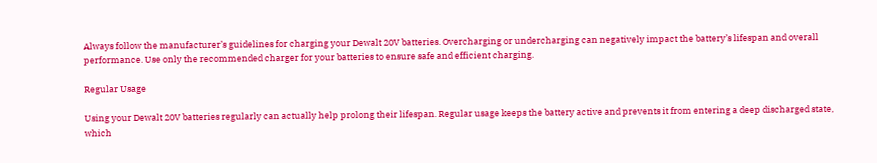Always follow the manufacturer’s guidelines for charging your Dewalt 20V batteries. Overcharging or undercharging can negatively impact the battery’s lifespan and overall performance. Use only the recommended charger for your batteries to ensure safe and efficient charging.

Regular Usage

Using your Dewalt 20V batteries regularly can actually help prolong their lifespan. Regular usage keeps the battery active and prevents it from entering a deep discharged state, which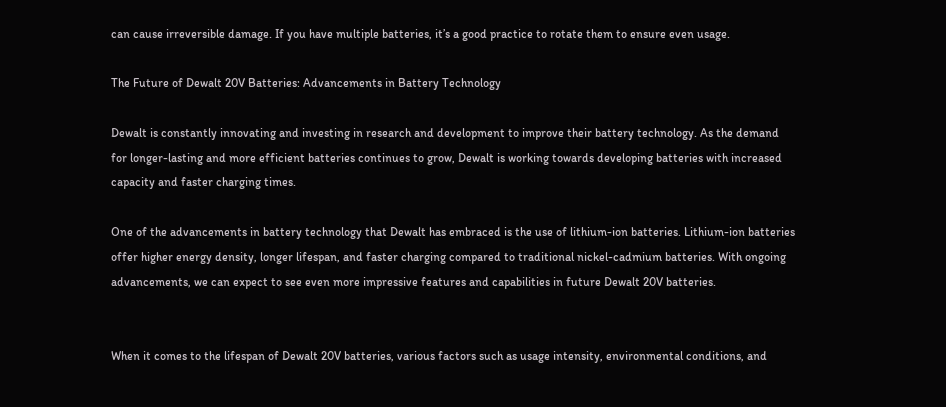can cause irreversible damage. If you have multiple batteries, it’s a good practice to rotate them to ensure even usage.

The Future of Dewalt 20V Batteries: Advancements in Battery Technology

Dewalt is constantly innovating and investing in research and development to improve their battery technology. As the demand for longer-lasting and more efficient batteries continues to grow, Dewalt is working towards developing batteries with increased capacity and faster charging times.

One of the advancements in battery technology that Dewalt has embraced is the use of lithium-ion batteries. Lithium-ion batteries offer higher energy density, longer lifespan, and faster charging compared to traditional nickel-cadmium batteries. With ongoing advancements, we can expect to see even more impressive features and capabilities in future Dewalt 20V batteries.


When it comes to the lifespan of Dewalt 20V batteries, various factors such as usage intensity, environmental conditions, and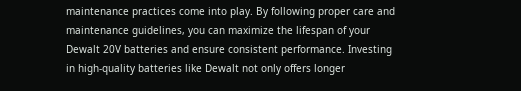maintenance practices come into play. By following proper care and maintenance guidelines, you can maximize the lifespan of your Dewalt 20V batteries and ensure consistent performance. Investing in high-quality batteries like Dewalt not only offers longer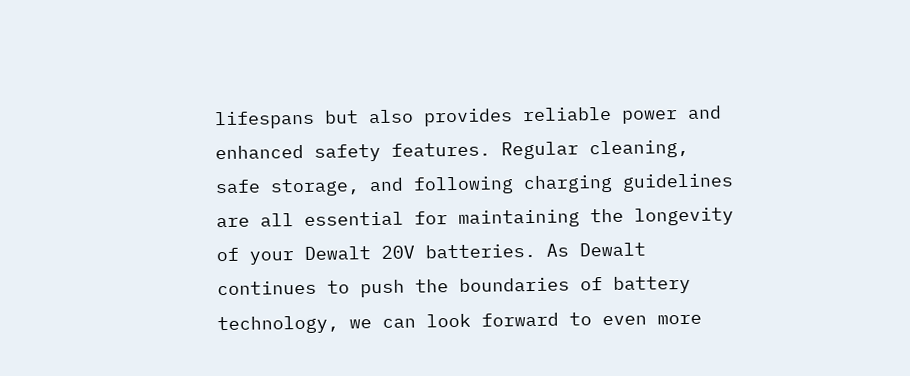lifespans but also provides reliable power and enhanced safety features. Regular cleaning, safe storage, and following charging guidelines are all essential for maintaining the longevity of your Dewalt 20V batteries. As Dewalt continues to push the boundaries of battery technology, we can look forward to even more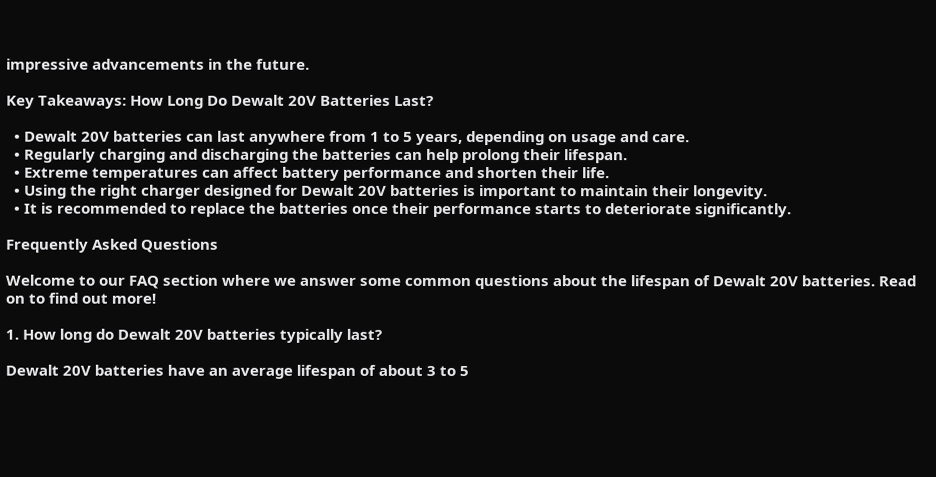impressive advancements in the future.

Key Takeaways: How Long Do Dewalt 20V Batteries Last?

  • Dewalt 20V batteries can last anywhere from 1 to 5 years, depending on usage and care.
  • Regularly charging and discharging the batteries can help prolong their lifespan.
  • Extreme temperatures can affect battery performance and shorten their life.
  • Using the right charger designed for Dewalt 20V batteries is important to maintain their longevity.
  • It is recommended to replace the batteries once their performance starts to deteriorate significantly.

Frequently Asked Questions

Welcome to our FAQ section where we answer some common questions about the lifespan of Dewalt 20V batteries. Read on to find out more!

1. How long do Dewalt 20V batteries typically last?

Dewalt 20V batteries have an average lifespan of about 3 to 5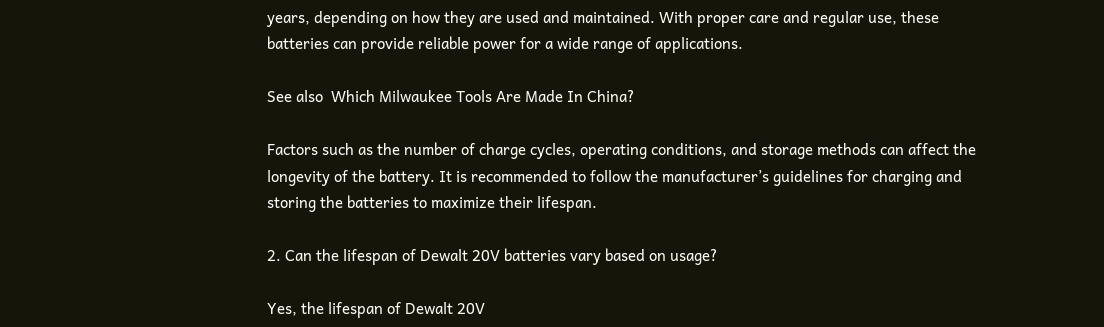years, depending on how they are used and maintained. With proper care and regular use, these batteries can provide reliable power for a wide range of applications.

See also  Which Milwaukee Tools Are Made In China?

Factors such as the number of charge cycles, operating conditions, and storage methods can affect the longevity of the battery. It is recommended to follow the manufacturer’s guidelines for charging and storing the batteries to maximize their lifespan.

2. Can the lifespan of Dewalt 20V batteries vary based on usage?

Yes, the lifespan of Dewalt 20V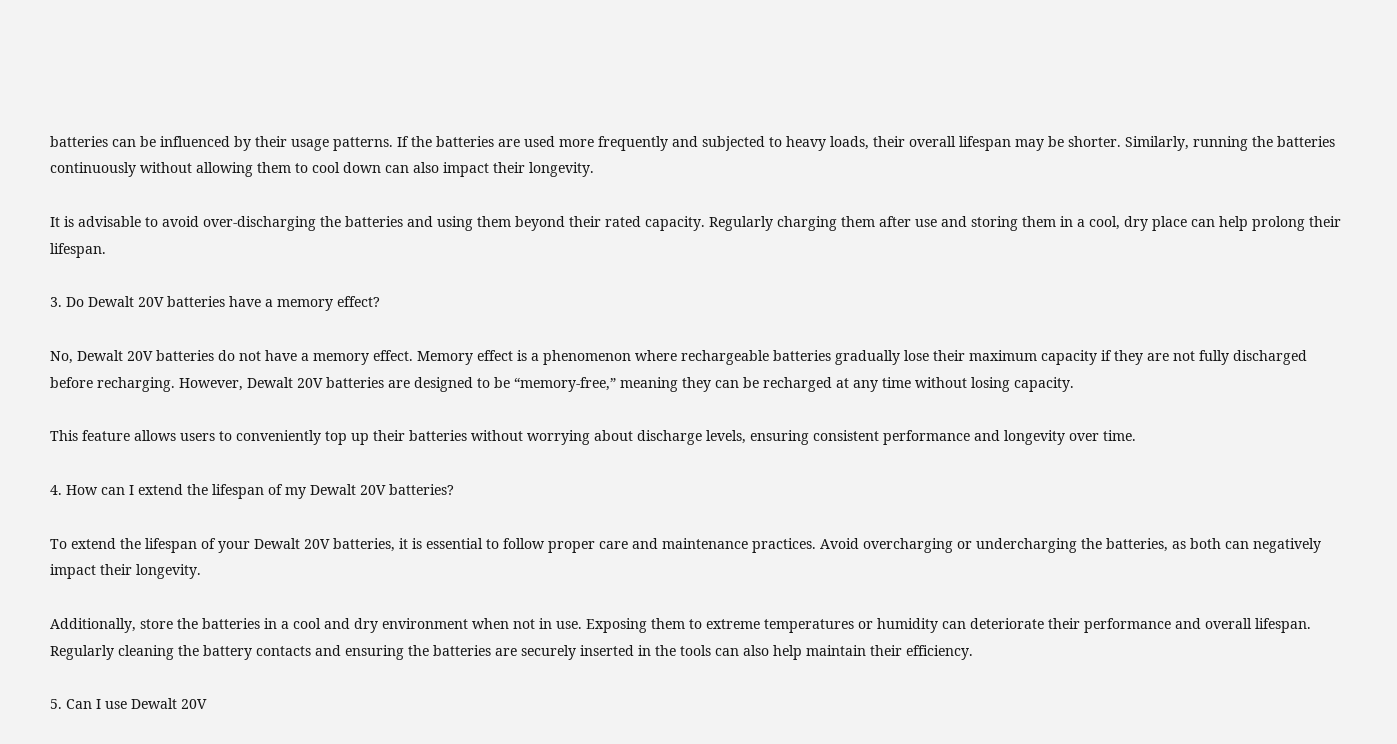batteries can be influenced by their usage patterns. If the batteries are used more frequently and subjected to heavy loads, their overall lifespan may be shorter. Similarly, running the batteries continuously without allowing them to cool down can also impact their longevity.

It is advisable to avoid over-discharging the batteries and using them beyond their rated capacity. Regularly charging them after use and storing them in a cool, dry place can help prolong their lifespan.

3. Do Dewalt 20V batteries have a memory effect?

No, Dewalt 20V batteries do not have a memory effect. Memory effect is a phenomenon where rechargeable batteries gradually lose their maximum capacity if they are not fully discharged before recharging. However, Dewalt 20V batteries are designed to be “memory-free,” meaning they can be recharged at any time without losing capacity.

This feature allows users to conveniently top up their batteries without worrying about discharge levels, ensuring consistent performance and longevity over time.

4. How can I extend the lifespan of my Dewalt 20V batteries?

To extend the lifespan of your Dewalt 20V batteries, it is essential to follow proper care and maintenance practices. Avoid overcharging or undercharging the batteries, as both can negatively impact their longevity.

Additionally, store the batteries in a cool and dry environment when not in use. Exposing them to extreme temperatures or humidity can deteriorate their performance and overall lifespan. Regularly cleaning the battery contacts and ensuring the batteries are securely inserted in the tools can also help maintain their efficiency.

5. Can I use Dewalt 20V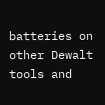batteries on other Dewalt tools and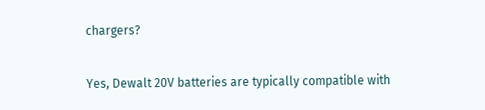chargers?

Yes, Dewalt 20V batteries are typically compatible with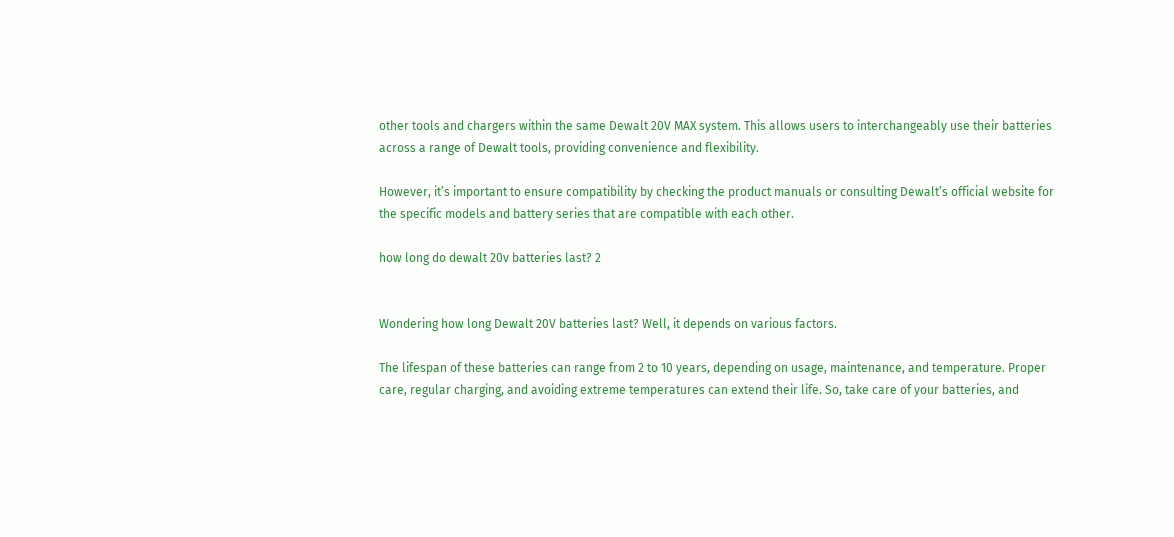other tools and chargers within the same Dewalt 20V MAX system. This allows users to interchangeably use their batteries across a range of Dewalt tools, providing convenience and flexibility.

However, it’s important to ensure compatibility by checking the product manuals or consulting Dewalt’s official website for the specific models and battery series that are compatible with each other.

how long do dewalt 20v batteries last? 2


Wondering how long Dewalt 20V batteries last? Well, it depends on various factors.

The lifespan of these batteries can range from 2 to 10 years, depending on usage, maintenance, and temperature. Proper care, regular charging, and avoiding extreme temperatures can extend their life. So, take care of your batteries, and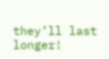they’ll last longer!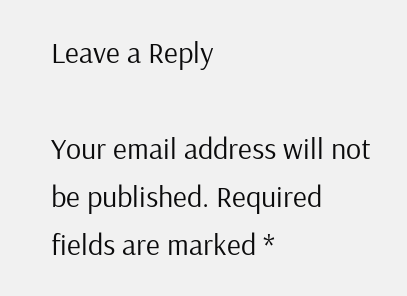Leave a Reply

Your email address will not be published. Required fields are marked *